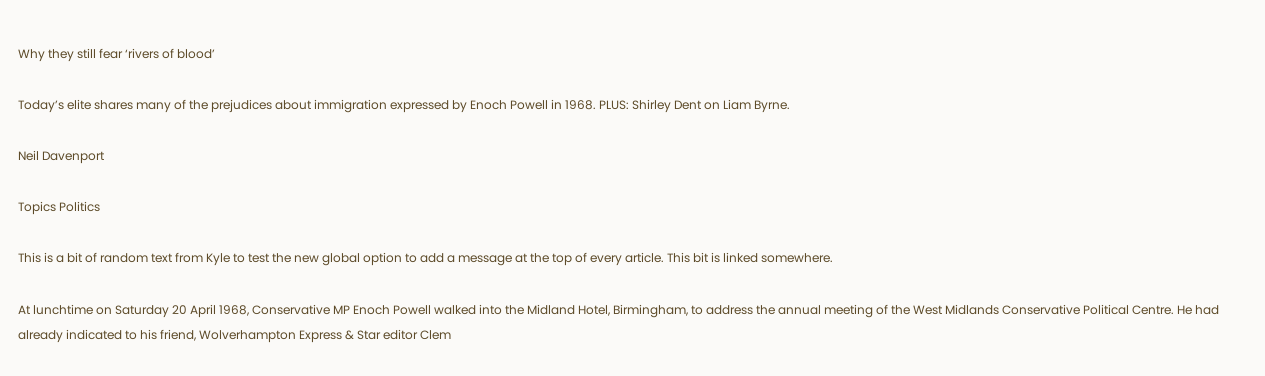Why they still fear ‘rivers of blood’

Today’s elite shares many of the prejudices about immigration expressed by Enoch Powell in 1968. PLUS: Shirley Dent on Liam Byrne.

Neil Davenport

Topics Politics

This is a bit of random text from Kyle to test the new global option to add a message at the top of every article. This bit is linked somewhere.

At lunchtime on Saturday 20 April 1968, Conservative MP Enoch Powell walked into the Midland Hotel, Birmingham, to address the annual meeting of the West Midlands Conservative Political Centre. He had already indicated to his friend, Wolverhampton Express & Star editor Clem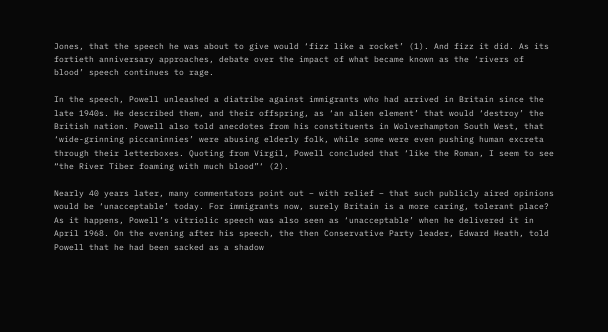Jones, that the speech he was about to give would ‘fizz like a rocket’ (1). And fizz it did. As its fortieth anniversary approaches, debate over the impact of what became known as the ‘rivers of blood’ speech continues to rage.

In the speech, Powell unleashed a diatribe against immigrants who had arrived in Britain since the late 1940s. He described them, and their offspring, as ‘an alien element’ that would ‘destroy’ the British nation. Powell also told anecdotes from his constituents in Wolverhampton South West, that ‘wide-grinning piccaninnies’ were abusing elderly folk, while some were even pushing human excreta through their letterboxes. Quoting from Virgil, Powell concluded that ‘like the Roman, I seem to see “the River Tiber foaming with much blood”‘ (2).

Nearly 40 years later, many commentators point out – with relief – that such publicly aired opinions would be ‘unacceptable’ today. For immigrants now, surely Britain is a more caring, tolerant place? As it happens, Powell’s vitriolic speech was also seen as ‘unacceptable’ when he delivered it in April 1968. On the evening after his speech, the then Conservative Party leader, Edward Heath, told Powell that he had been sacked as a shadow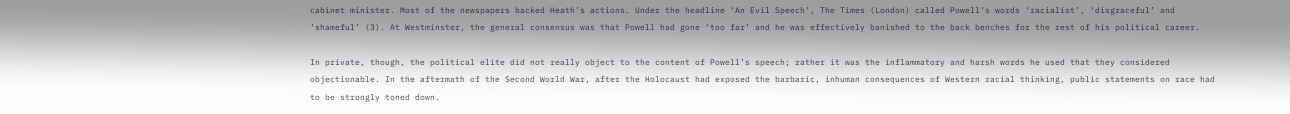cabinet minister. Most of the newspapers backed Heath’s actions. Under the headline ‘An Evil Speech’, The Times (London) called Powell’s words ‘racialist’, ‘disgraceful’ and ‘shameful’ (3). At Westminster, the general consensus was that Powell had gone ‘too far’ and he was effectively banished to the back benches for the rest of his political career.

In private, though, the political elite did not really object to the content of Powell’s speech; rather it was the inflammatory and harsh words he used that they considered objectionable. In the aftermath of the Second World War, after the Holocaust had exposed the barbaric, inhuman consequences of Western racial thinking, public statements on race had to be strongly toned down.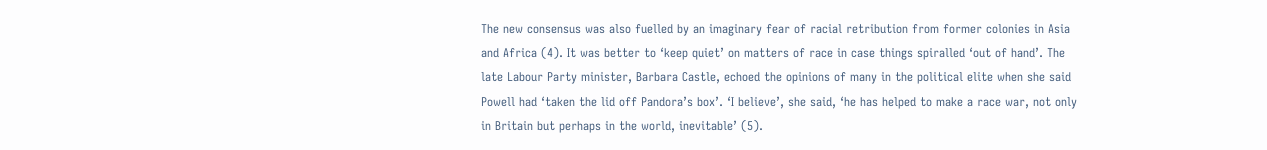The new consensus was also fuelled by an imaginary fear of racial retribution from former colonies in Asia and Africa (4). It was better to ‘keep quiet’ on matters of race in case things spiralled ‘out of hand’. The late Labour Party minister, Barbara Castle, echoed the opinions of many in the political elite when she said Powell had ‘taken the lid off Pandora’s box’. ‘I believe’, she said, ‘he has helped to make a race war, not only in Britain but perhaps in the world, inevitable’ (5).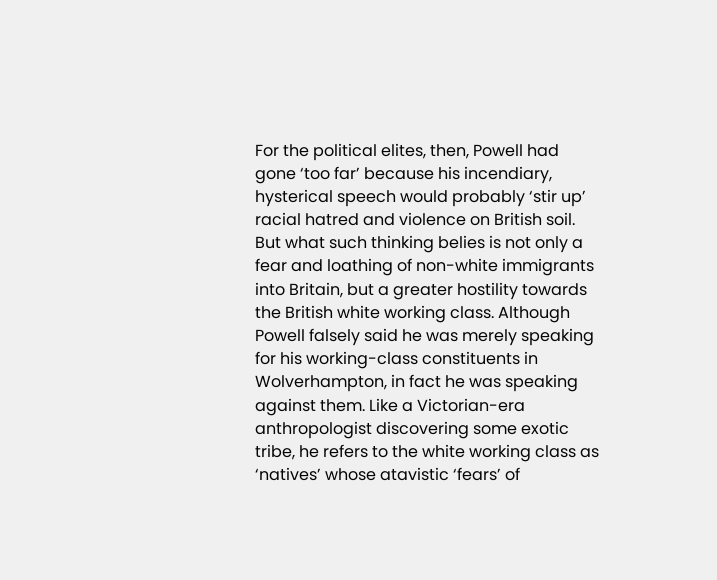For the political elites, then, Powell had gone ‘too far’ because his incendiary, hysterical speech would probably ‘stir up’ racial hatred and violence on British soil. But what such thinking belies is not only a fear and loathing of non-white immigrants into Britain, but a greater hostility towards the British white working class. Although Powell falsely said he was merely speaking for his working-class constituents in Wolverhampton, in fact he was speaking against them. Like a Victorian-era anthropologist discovering some exotic tribe, he refers to the white working class as ‘natives’ whose atavistic ‘fears’ of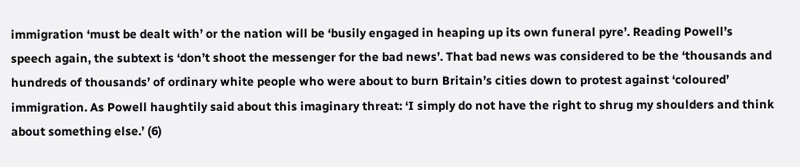immigration ‘must be dealt with’ or the nation will be ‘busily engaged in heaping up its own funeral pyre’. Reading Powell’s speech again, the subtext is ‘don’t shoot the messenger for the bad news’. That bad news was considered to be the ‘thousands and hundreds of thousands’ of ordinary white people who were about to burn Britain’s cities down to protest against ‘coloured’ immigration. As Powell haughtily said about this imaginary threat: ‘I simply do not have the right to shrug my shoulders and think about something else.’ (6)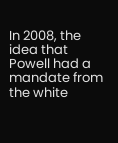In 2008, the idea that Powell had a mandate from the white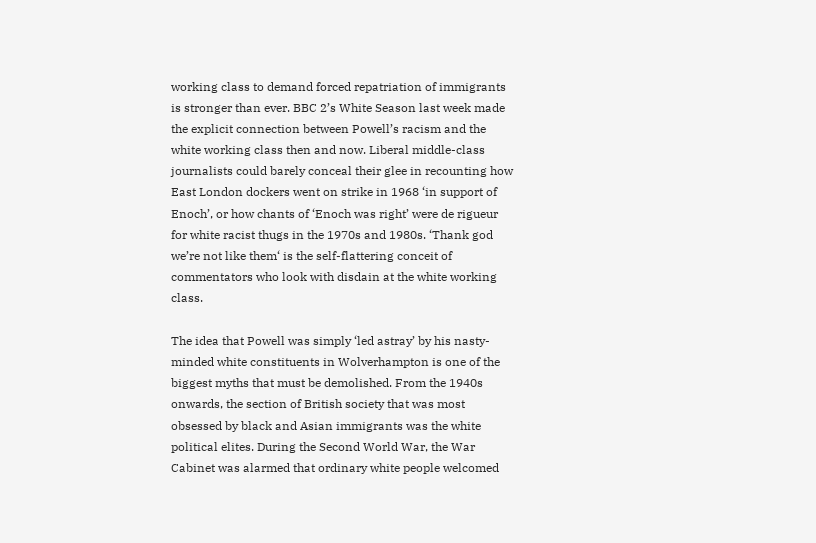working class to demand forced repatriation of immigrants is stronger than ever. BBC 2’s White Season last week made the explicit connection between Powell’s racism and the white working class then and now. Liberal middle-class journalists could barely conceal their glee in recounting how East London dockers went on strike in 1968 ‘in support of Enoch’, or how chants of ‘Enoch was right’ were de rigueur for white racist thugs in the 1970s and 1980s. ‘Thank god we’re not like them‘ is the self-flattering conceit of commentators who look with disdain at the white working class.

The idea that Powell was simply ‘led astray’ by his nasty-minded white constituents in Wolverhampton is one of the biggest myths that must be demolished. From the 1940s onwards, the section of British society that was most obsessed by black and Asian immigrants was the white political elites. During the Second World War, the War Cabinet was alarmed that ordinary white people welcomed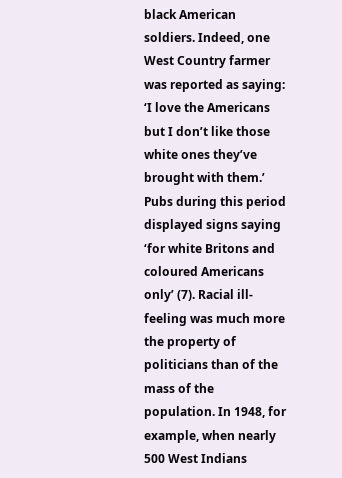black American soldiers. Indeed, one West Country farmer was reported as saying: ‘I love the Americans but I don’t like those white ones they’ve brought with them.’ Pubs during this period displayed signs saying ‘for white Britons and coloured Americans only’ (7). Racial ill-feeling was much more the property of politicians than of the mass of the population. In 1948, for example, when nearly 500 West Indians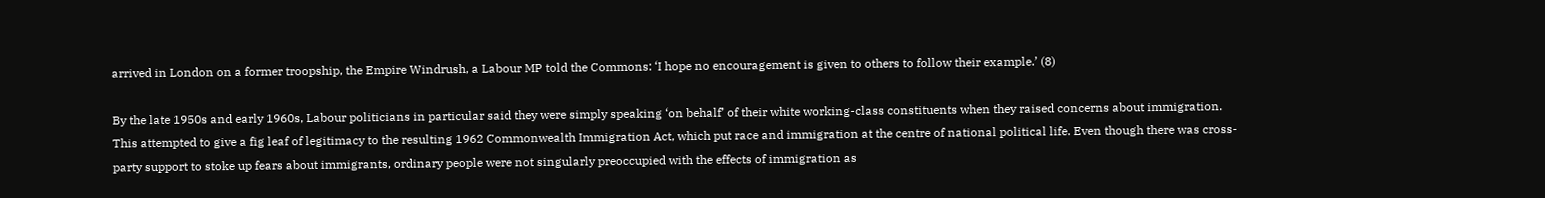arrived in London on a former troopship, the Empire Windrush, a Labour MP told the Commons: ‘I hope no encouragement is given to others to follow their example.’ (8)

By the late 1950s and early 1960s, Labour politicians in particular said they were simply speaking ‘on behalf’ of their white working-class constituents when they raised concerns about immigration. This attempted to give a fig leaf of legitimacy to the resulting 1962 Commonwealth Immigration Act, which put race and immigration at the centre of national political life. Even though there was cross-party support to stoke up fears about immigrants, ordinary people were not singularly preoccupied with the effects of immigration as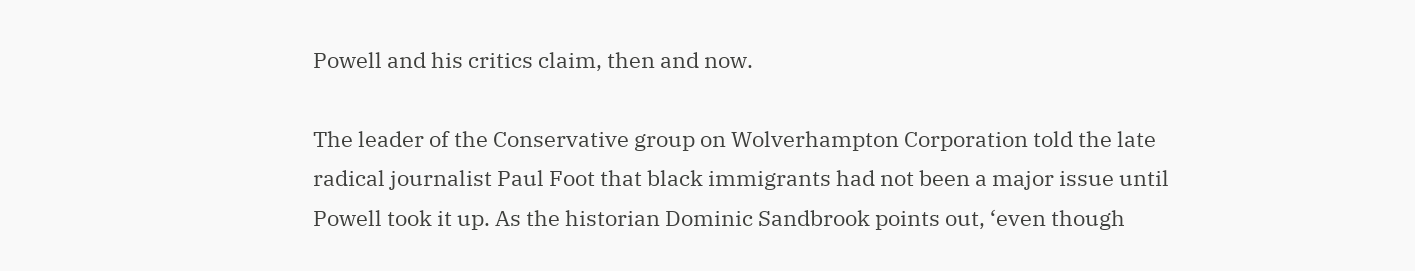Powell and his critics claim, then and now.

The leader of the Conservative group on Wolverhampton Corporation told the late radical journalist Paul Foot that black immigrants had not been a major issue until Powell took it up. As the historian Dominic Sandbrook points out, ‘even though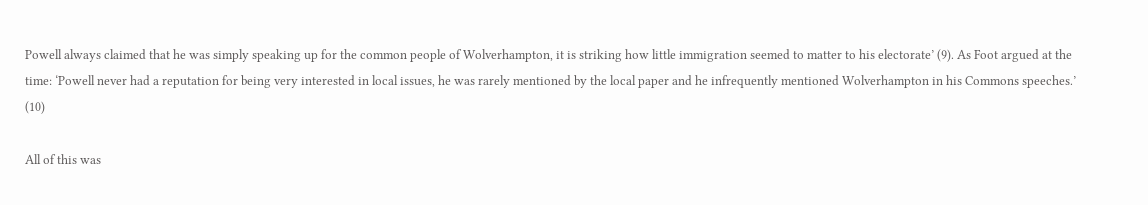Powell always claimed that he was simply speaking up for the common people of Wolverhampton, it is striking how little immigration seemed to matter to his electorate’ (9). As Foot argued at the time: ‘Powell never had a reputation for being very interested in local issues, he was rarely mentioned by the local paper and he infrequently mentioned Wolverhampton in his Commons speeches.’ (10)

All of this was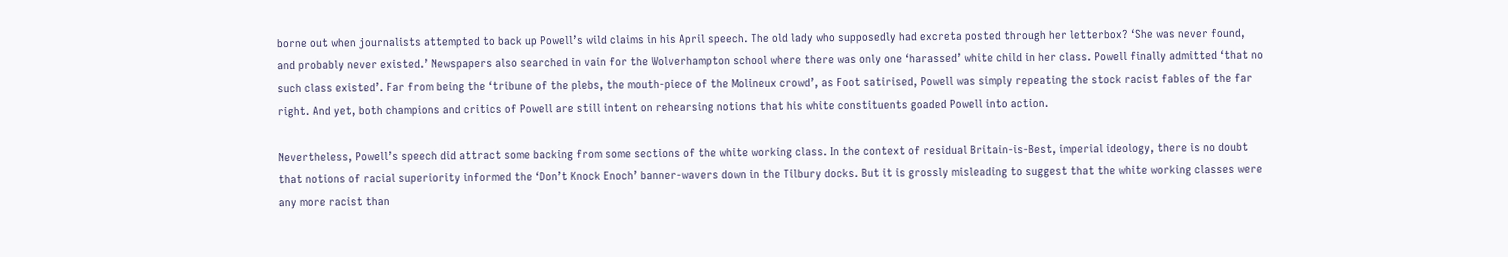borne out when journalists attempted to back up Powell’s wild claims in his April speech. The old lady who supposedly had excreta posted through her letterbox? ‘She was never found, and probably never existed.’ Newspapers also searched in vain for the Wolverhampton school where there was only one ‘harassed’ white child in her class. Powell finally admitted ‘that no such class existed’. Far from being the ‘tribune of the plebs, the mouth-piece of the Molineux crowd’, as Foot satirised, Powell was simply repeating the stock racist fables of the far right. And yet, both champions and critics of Powell are still intent on rehearsing notions that his white constituents goaded Powell into action.

Nevertheless, Powell’s speech did attract some backing from some sections of the white working class. In the context of residual Britain-is-Best, imperial ideology, there is no doubt that notions of racial superiority informed the ‘Don’t Knock Enoch’ banner-wavers down in the Tilbury docks. But it is grossly misleading to suggest that the white working classes were any more racist than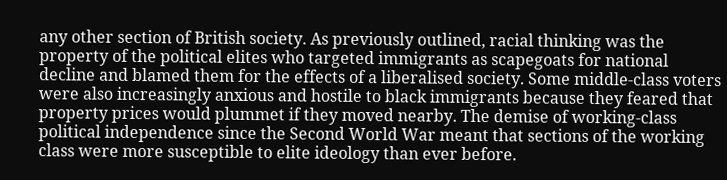any other section of British society. As previously outlined, racial thinking was the property of the political elites who targeted immigrants as scapegoats for national decline and blamed them for the effects of a liberalised society. Some middle-class voters were also increasingly anxious and hostile to black immigrants because they feared that property prices would plummet if they moved nearby. The demise of working-class political independence since the Second World War meant that sections of the working class were more susceptible to elite ideology than ever before.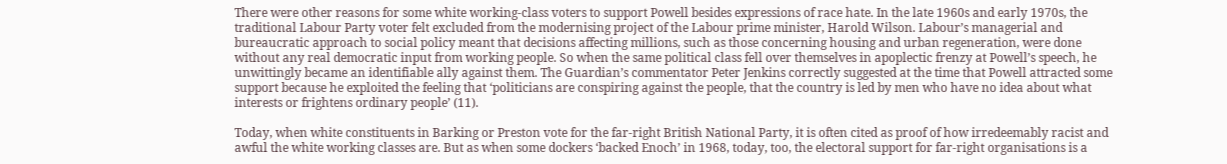There were other reasons for some white working-class voters to support Powell besides expressions of race hate. In the late 1960s and early 1970s, the traditional Labour Party voter felt excluded from the modernising project of the Labour prime minister, Harold Wilson. Labour’s managerial and bureaucratic approach to social policy meant that decisions affecting millions, such as those concerning housing and urban regeneration, were done without any real democratic input from working people. So when the same political class fell over themselves in apoplectic frenzy at Powell’s speech, he unwittingly became an identifiable ally against them. The Guardian’s commentator Peter Jenkins correctly suggested at the time that Powell attracted some support because he exploited the feeling that ‘politicians are conspiring against the people, that the country is led by men who have no idea about what interests or frightens ordinary people’ (11).

Today, when white constituents in Barking or Preston vote for the far-right British National Party, it is often cited as proof of how irredeemably racist and awful the white working classes are. But as when some dockers ‘backed Enoch’ in 1968, today, too, the electoral support for far-right organisations is a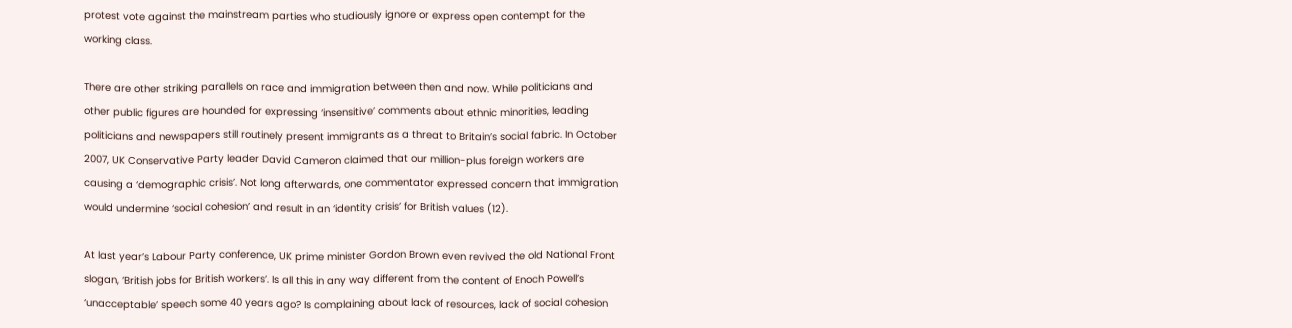protest vote against the mainstream parties who studiously ignore or express open contempt for the working class.

There are other striking parallels on race and immigration between then and now. While politicians and other public figures are hounded for expressing ‘insensitive’ comments about ethnic minorities, leading politicians and newspapers still routinely present immigrants as a threat to Britain’s social fabric. In October 2007, UK Conservative Party leader David Cameron claimed that our million-plus foreign workers are causing a ‘demographic crisis’. Not long afterwards, one commentator expressed concern that immigration would undermine ‘social cohesion’ and result in an ‘identity crisis’ for British values (12).

At last year’s Labour Party conference, UK prime minister Gordon Brown even revived the old National Front slogan, ‘British jobs for British workers’. Is all this in any way different from the content of Enoch Powell’s ‘unacceptable’ speech some 40 years ago? Is complaining about lack of resources, lack of social cohesion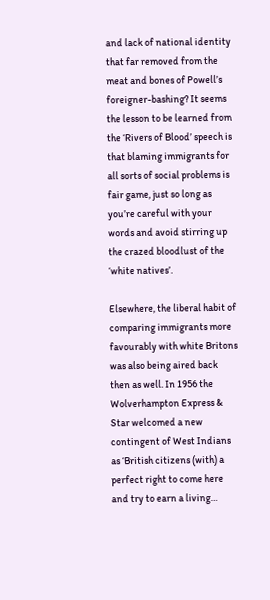and lack of national identity that far removed from the meat and bones of Powell’s foreigner-bashing? It seems the lesson to be learned from the ‘Rivers of Blood’ speech is that blaming immigrants for all sorts of social problems is fair game, just so long as you’re careful with your words and avoid stirring up the crazed bloodlust of the ‘white natives’.

Elsewhere, the liberal habit of comparing immigrants more favourably with white Britons was also being aired back then as well. In 1956 the Wolverhampton Express & Star welcomed a new contingent of West Indians as ‘British citizens (with) a perfect right to come here and try to earn a living…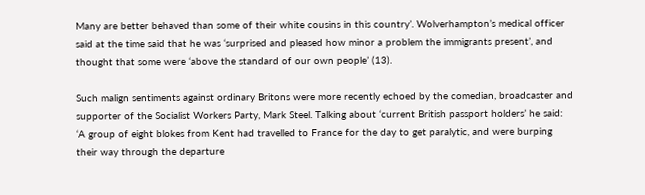Many are better behaved than some of their white cousins in this country’. Wolverhampton’s medical officer said at the time said that he was ‘surprised and pleased how minor a problem the immigrants present’, and thought that some were ‘above the standard of our own people’ (13).

Such malign sentiments against ordinary Britons were more recently echoed by the comedian, broadcaster and supporter of the Socialist Workers Party, Mark Steel. Talking about ‘current British passport holders’ he said: ‘A group of eight blokes from Kent had travelled to France for the day to get paralytic, and were burping their way through the departure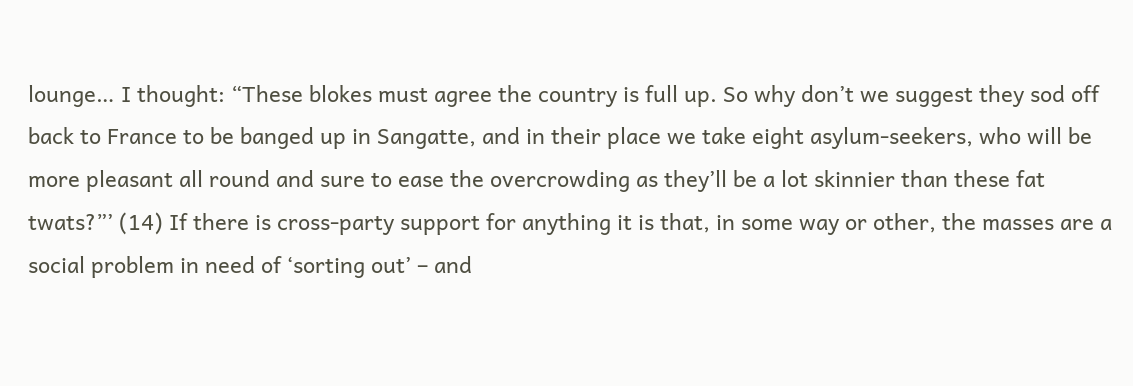lounge… I thought: “These blokes must agree the country is full up. So why don’t we suggest they sod off back to France to be banged up in Sangatte, and in their place we take eight asylum-seekers, who will be more pleasant all round and sure to ease the overcrowding as they’ll be a lot skinnier than these fat twats?”’ (14) If there is cross-party support for anything it is that, in some way or other, the masses are a social problem in need of ‘sorting out’ – and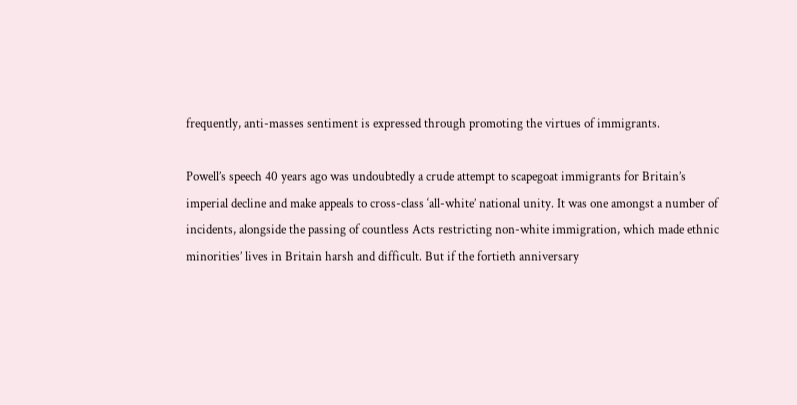frequently, anti-masses sentiment is expressed through promoting the virtues of immigrants.

Powell’s speech 40 years ago was undoubtedly a crude attempt to scapegoat immigrants for Britain’s imperial decline and make appeals to cross-class ‘all-white’ national unity. It was one amongst a number of incidents, alongside the passing of countless Acts restricting non-white immigration, which made ethnic minorities’ lives in Britain harsh and difficult. But if the fortieth anniversary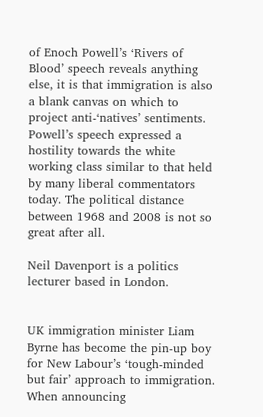of Enoch Powell’s ‘Rivers of Blood’ speech reveals anything else, it is that immigration is also a blank canvas on which to project anti-‘natives’ sentiments. Powell’s speech expressed a hostility towards the white working class similar to that held by many liberal commentators today. The political distance between 1968 and 2008 is not so great after all.

Neil Davenport is a politics lecturer based in London.


UK immigration minister Liam Byrne has become the pin-up boy for New Labour’s ‘tough-minded but fair’ approach to immigration. When announcing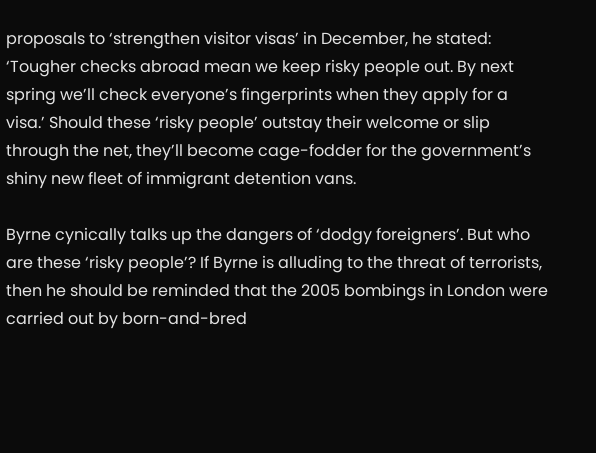proposals to ‘strengthen visitor visas’ in December, he stated: ‘Tougher checks abroad mean we keep risky people out. By next spring we’ll check everyone’s fingerprints when they apply for a visa.’ Should these ‘risky people’ outstay their welcome or slip through the net, they’ll become cage-fodder for the government’s shiny new fleet of immigrant detention vans.

Byrne cynically talks up the dangers of ‘dodgy foreigners’. But who are these ‘risky people’? If Byrne is alluding to the threat of terrorists, then he should be reminded that the 2005 bombings in London were carried out by born-and-bred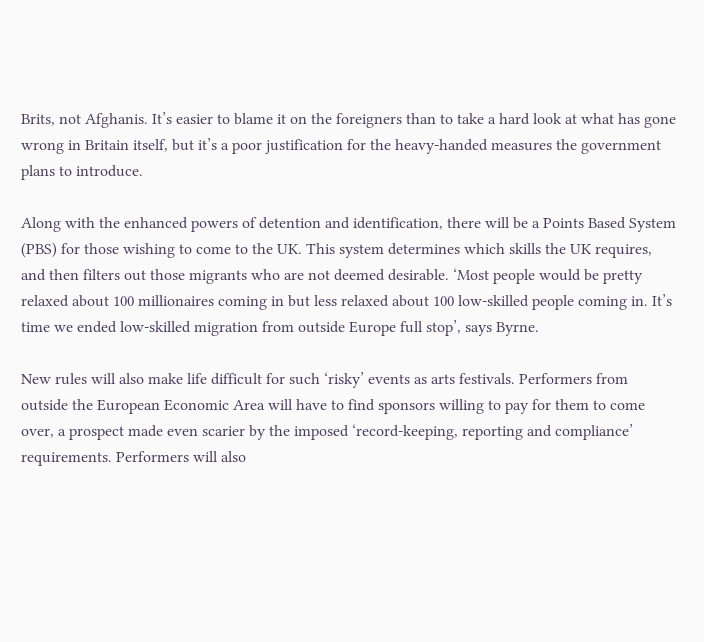Brits, not Afghanis. It’s easier to blame it on the foreigners than to take a hard look at what has gone wrong in Britain itself, but it’s a poor justification for the heavy-handed measures the government plans to introduce.

Along with the enhanced powers of detention and identification, there will be a Points Based System (PBS) for those wishing to come to the UK. This system determines which skills the UK requires, and then filters out those migrants who are not deemed desirable. ‘Most people would be pretty relaxed about 100 millionaires coming in but less relaxed about 100 low-skilled people coming in. It’s time we ended low-skilled migration from outside Europe full stop’, says Byrne.

New rules will also make life difficult for such ‘risky’ events as arts festivals. Performers from outside the European Economic Area will have to find sponsors willing to pay for them to come over, a prospect made even scarier by the imposed ‘record-keeping, reporting and compliance’ requirements. Performers will also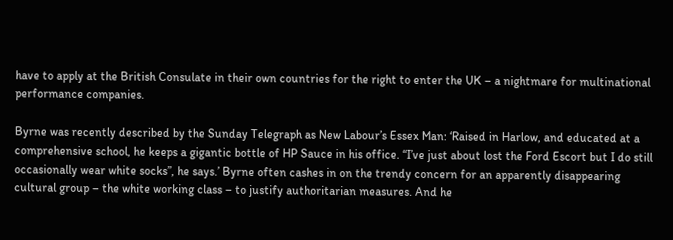have to apply at the British Consulate in their own countries for the right to enter the UK – a nightmare for multinational performance companies.

Byrne was recently described by the Sunday Telegraph as New Labour’s Essex Man: ‘Raised in Harlow, and educated at a comprehensive school, he keeps a gigantic bottle of HP Sauce in his office. “I’ve just about lost the Ford Escort but I do still occasionally wear white socks”, he says.’ Byrne often cashes in on the trendy concern for an apparently disappearing cultural group – the white working class – to justify authoritarian measures. And he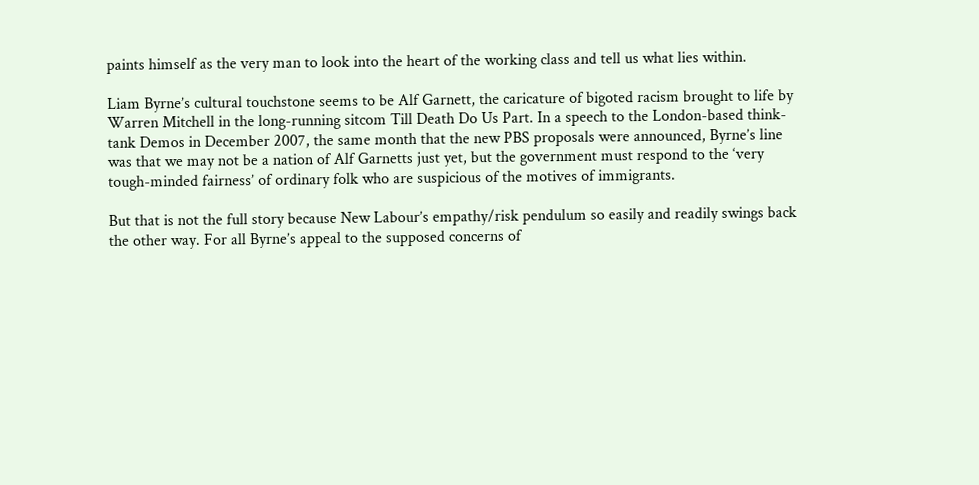paints himself as the very man to look into the heart of the working class and tell us what lies within.

Liam Byrne’s cultural touchstone seems to be Alf Garnett, the caricature of bigoted racism brought to life by Warren Mitchell in the long-running sitcom Till Death Do Us Part. In a speech to the London-based think-tank Demos in December 2007, the same month that the new PBS proposals were announced, Byrne’s line was that we may not be a nation of Alf Garnetts just yet, but the government must respond to the ‘very tough-minded fairness’ of ordinary folk who are suspicious of the motives of immigrants.

But that is not the full story because New Labour’s empathy/risk pendulum so easily and readily swings back the other way. For all Byrne’s appeal to the supposed concerns of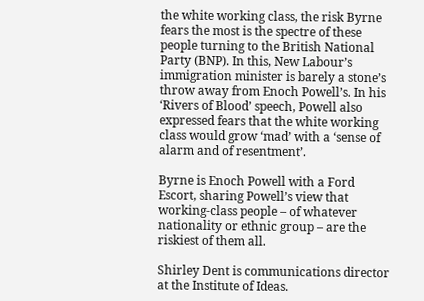the white working class, the risk Byrne fears the most is the spectre of these people turning to the British National Party (BNP). In this, New Labour’s immigration minister is barely a stone’s throw away from Enoch Powell’s. In his ‘Rivers of Blood’ speech, Powell also expressed fears that the white working class would grow ‘mad’ with a ‘sense of alarm and of resentment’.

Byrne is Enoch Powell with a Ford Escort, sharing Powell’s view that working-class people – of whatever nationality or ethnic group – are the riskiest of them all.

Shirley Dent is communications director at the Institute of Ideas.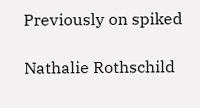Previously on spiked

Nathalie Rothschild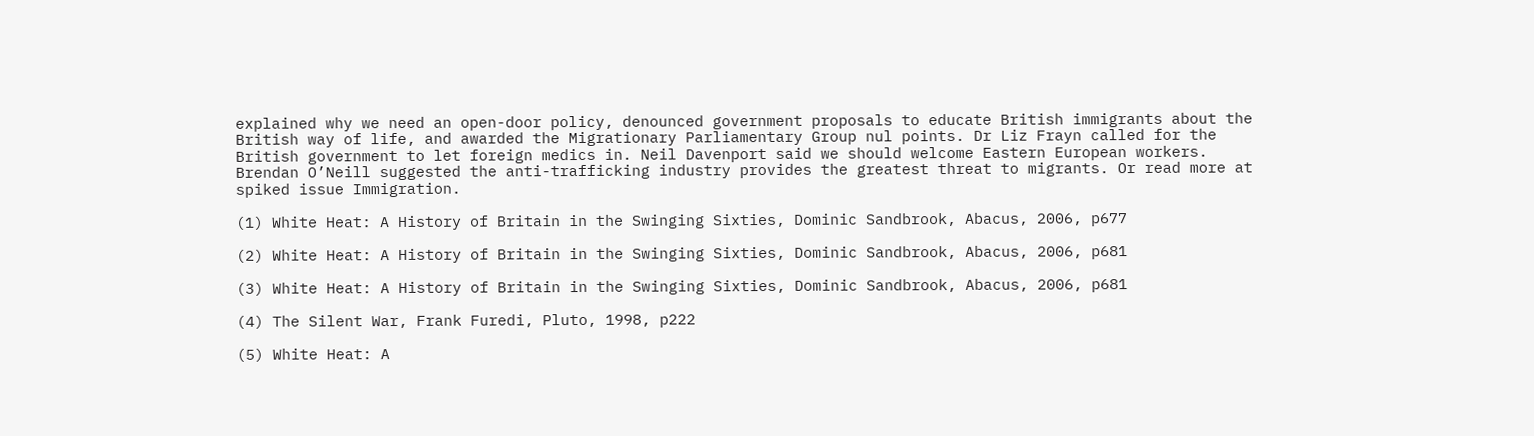explained why we need an open-door policy, denounced government proposals to educate British immigrants about the British way of life, and awarded the Migrationary Parliamentary Group nul points. Dr Liz Frayn called for the British government to let foreign medics in. Neil Davenport said we should welcome Eastern European workers. Brendan O’Neill suggested the anti-trafficking industry provides the greatest threat to migrants. Or read more at spiked issue Immigration.

(1) White Heat: A History of Britain in the Swinging Sixties, Dominic Sandbrook, Abacus, 2006, p677

(2) White Heat: A History of Britain in the Swinging Sixties, Dominic Sandbrook, Abacus, 2006, p681

(3) White Heat: A History of Britain in the Swinging Sixties, Dominic Sandbrook, Abacus, 2006, p681

(4) The Silent War, Frank Furedi, Pluto, 1998, p222

(5) White Heat: A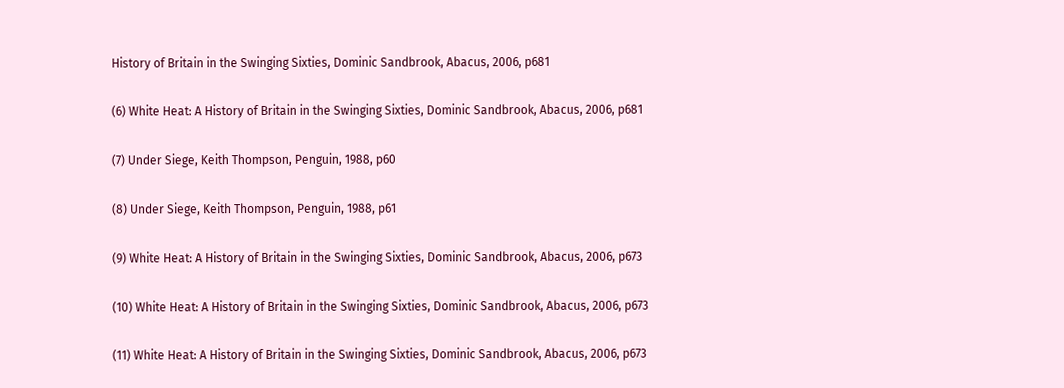History of Britain in the Swinging Sixties, Dominic Sandbrook, Abacus, 2006, p681

(6) White Heat: A History of Britain in the Swinging Sixties, Dominic Sandbrook, Abacus, 2006, p681

(7) Under Siege, Keith Thompson, Penguin, 1988, p60

(8) Under Siege, Keith Thompson, Penguin, 1988, p61

(9) White Heat: A History of Britain in the Swinging Sixties, Dominic Sandbrook, Abacus, 2006, p673

(10) White Heat: A History of Britain in the Swinging Sixties, Dominic Sandbrook, Abacus, 2006, p673

(11) White Heat: A History of Britain in the Swinging Sixties, Dominic Sandbrook, Abacus, 2006, p673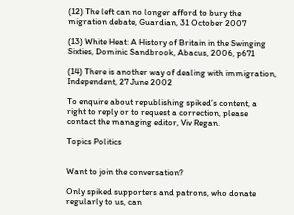(12) The left can no longer afford to bury the migration debate, Guardian, 31 October 2007

(13) White Heat: A History of Britain in the Swinging Sixties, Dominic Sandbrook, Abacus, 2006, p671

(14) There is another way of dealing with immigration, Independent, 27 June 2002

To enquire about republishing spiked’s content, a right to reply or to request a correction, please contact the managing editor, Viv Regan.

Topics Politics


Want to join the conversation?

Only spiked supporters and patrons, who donate regularly to us, can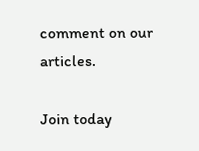comment on our articles.

Join today